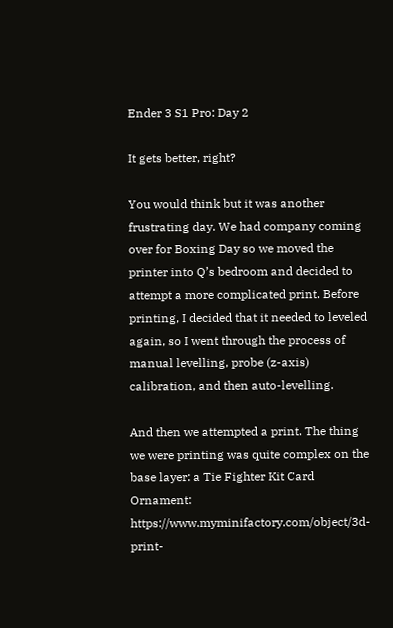Ender 3 S1 Pro: Day 2

It gets better, right?

You would think but it was another frustrating day. We had company coming over for Boxing Day so we moved the printer into Q’s bedroom and decided to attempt a more complicated print. Before printing, I decided that it needed to leveled again, so I went through the process of manual levelling, probe (z-axis) calibration, and then auto-levelling.

And then we attempted a print. The thing we were printing was quite complex on the base layer: a Tie Fighter Kit Card Ornament: https://www.myminifactory.com/object/3d-print-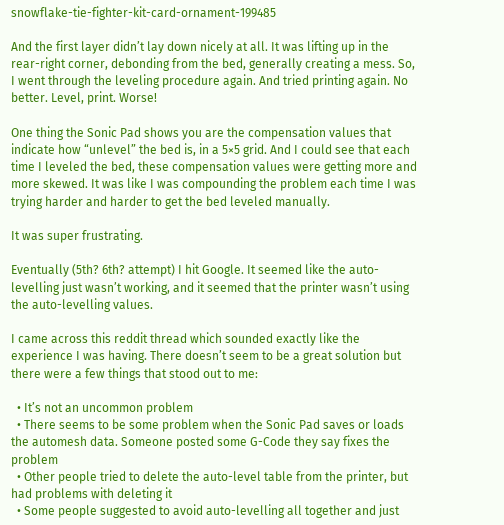snowflake-tie-fighter-kit-card-ornament-199485

And the first layer didn’t lay down nicely at all. It was lifting up in the rear-right corner, debonding from the bed, generally creating a mess. So, I went through the leveling procedure again. And tried printing again. No better. Level, print. Worse!

One thing the Sonic Pad shows you are the compensation values that indicate how “unlevel” the bed is, in a 5×5 grid. And I could see that each time I leveled the bed, these compensation values were getting more and more skewed. It was like I was compounding the problem each time I was trying harder and harder to get the bed leveled manually.

It was super frustrating.

Eventually (5th? 6th? attempt) I hit Google. It seemed like the auto-levelling just wasn’t working, and it seemed that the printer wasn’t using the auto-levelling values.

I came across this reddit thread which sounded exactly like the experience I was having. There doesn’t seem to be a great solution but there were a few things that stood out to me:

  • It’s not an uncommon problem
  • There seems to be some problem when the Sonic Pad saves or loads the automesh data. Someone posted some G-Code they say fixes the problem
  • Other people tried to delete the auto-level table from the printer, but had problems with deleting it
  • Some people suggested to avoid auto-levelling all together and just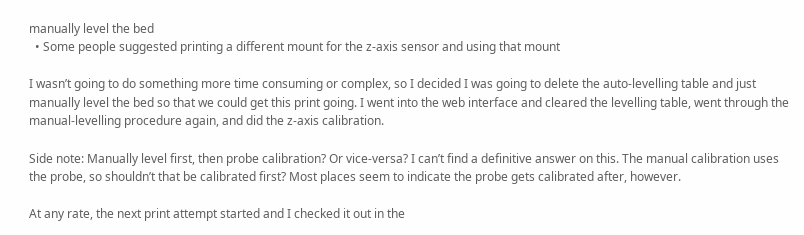manually level the bed
  • Some people suggested printing a different mount for the z-axis sensor and using that mount

I wasn’t going to do something more time consuming or complex, so I decided I was going to delete the auto-levelling table and just manually level the bed so that we could get this print going. I went into the web interface and cleared the levelling table, went through the manual-levelling procedure again, and did the z-axis calibration.

Side note: Manually level first, then probe calibration? Or vice-versa? I can’t find a definitive answer on this. The manual calibration uses the probe, so shouldn’t that be calibrated first? Most places seem to indicate the probe gets calibrated after, however.

At any rate, the next print attempt started and I checked it out in the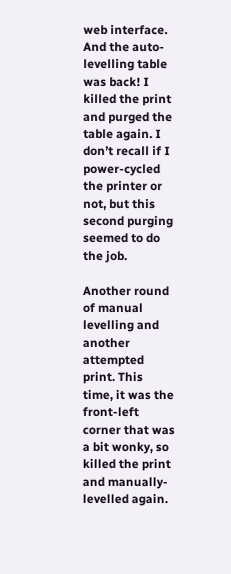web interface. And the auto-levelling table was back! I killed the print and purged the table again. I don’t recall if I power-cycled the printer or not, but this second purging seemed to do the job.

Another round of manual levelling and another attempted print. This time, it was the front-left corner that was a bit wonky, so killed the print and manually-levelled again.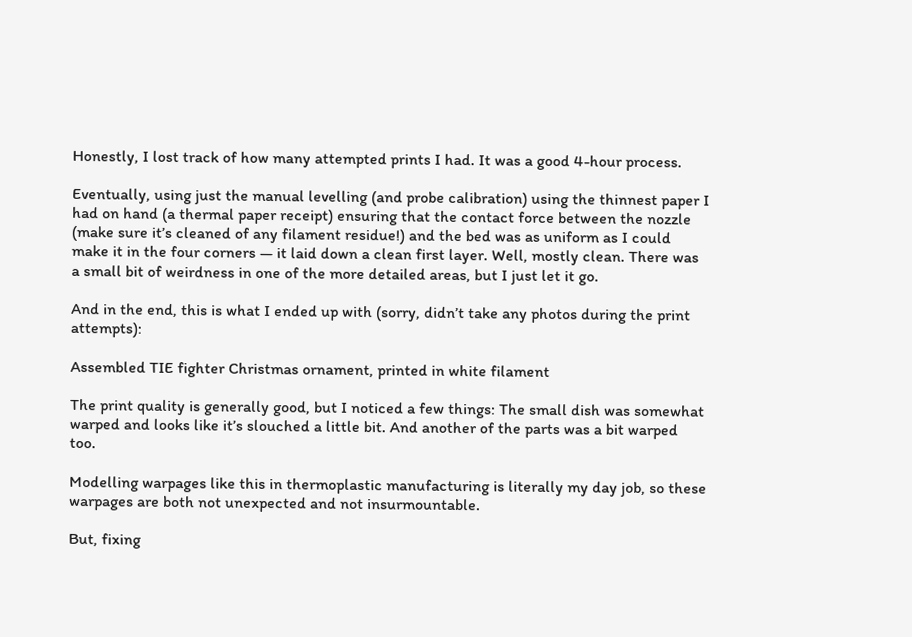Honestly, I lost track of how many attempted prints I had. It was a good 4-hour process.

Eventually, using just the manual levelling (and probe calibration) using the thinnest paper I had on hand (a thermal paper receipt) ensuring that the contact force between the nozzle (make sure it’s cleaned of any filament residue!) and the bed was as uniform as I could make it in the four corners — it laid down a clean first layer. Well, mostly clean. There was a small bit of weirdness in one of the more detailed areas, but I just let it go.

And in the end, this is what I ended up with (sorry, didn’t take any photos during the print attempts):

Assembled TIE fighter Christmas ornament, printed in white filament

The print quality is generally good, but I noticed a few things: The small dish was somewhat warped and looks like it’s slouched a little bit. And another of the parts was a bit warped too.

Modelling warpages like this in thermoplastic manufacturing is literally my day job, so these warpages are both not unexpected and not insurmountable.

But, fixing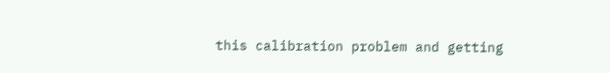this calibration problem and getting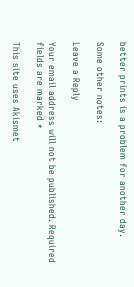better prints is a problem for another day.

Some other notes:

Leave a Reply

Your email address will not be published. Required fields are marked *

This site uses Akismet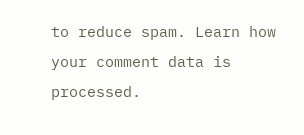to reduce spam. Learn how your comment data is processed.